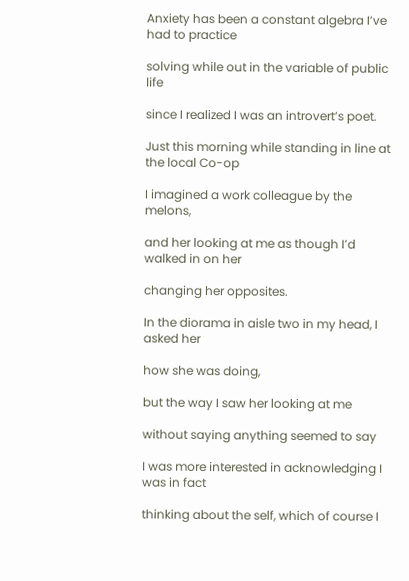Anxiety has been a constant algebra I’ve had to practice

solving while out in the variable of public life

since I realized I was an introvert’s poet.

Just this morning while standing in line at the local Co-op

I imagined a work colleague by the melons,

and her looking at me as though I’d walked in on her

changing her opposites.

In the diorama in aisle two in my head, I asked her

how she was doing,

but the way I saw her looking at me

without saying anything seemed to say

I was more interested in acknowledging I was in fact

thinking about the self, which of course I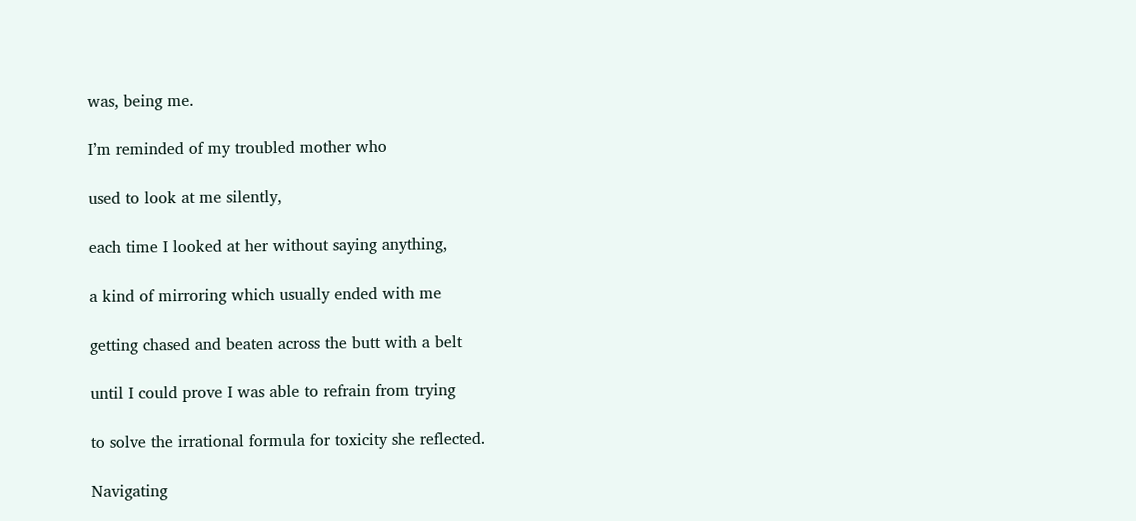was, being me.

I’m reminded of my troubled mother who

used to look at me silently,

each time I looked at her without saying anything,

a kind of mirroring which usually ended with me

getting chased and beaten across the butt with a belt

until I could prove I was able to refrain from trying

to solve the irrational formula for toxicity she reflected.

Navigating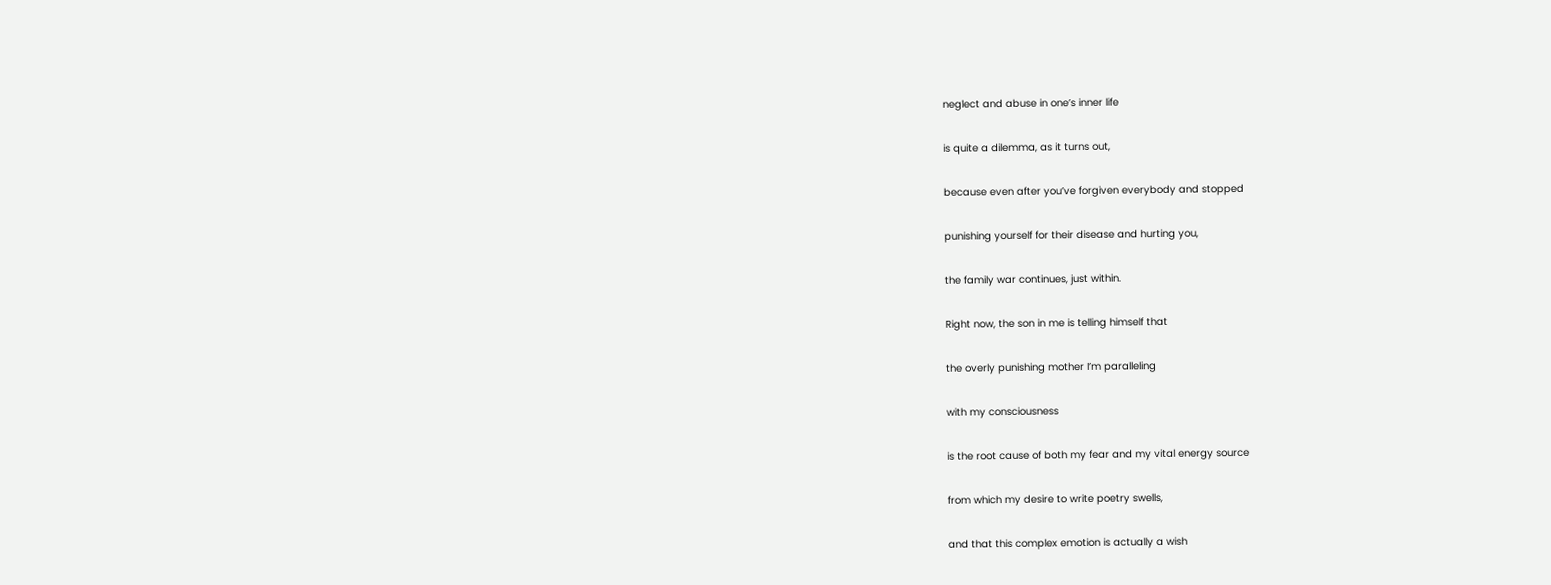neglect and abuse in one’s inner life

is quite a dilemma, as it turns out,

because even after you’ve forgiven everybody and stopped

punishing yourself for their disease and hurting you,

the family war continues, just within.

Right now, the son in me is telling himself that

the overly punishing mother I’m paralleling

with my consciousness

is the root cause of both my fear and my vital energy source

from which my desire to write poetry swells,

and that this complex emotion is actually a wish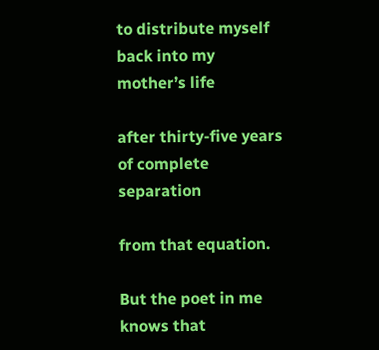to distribute myself back into my mother’s life

after thirty-five years of complete separation

from that equation.

But the poet in me knows that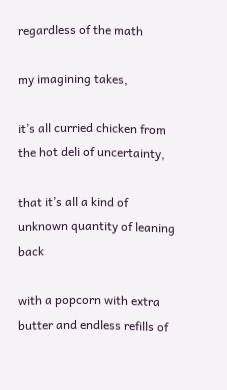regardless of the math

my imagining takes,

it’s all curried chicken from the hot deli of uncertainty,

that it’s all a kind of unknown quantity of leaning back

with a popcorn with extra butter and endless refills of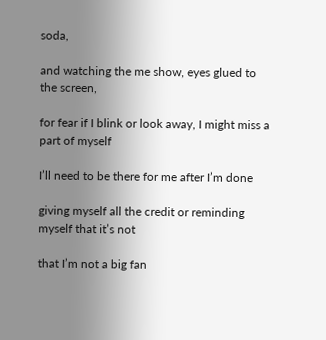soda,

and watching the me show, eyes glued to the screen,

for fear if I blink or look away, I might miss a part of myself

I’ll need to be there for me after I’m done

giving myself all the credit or reminding myself that it’s not

that I’m not a big fan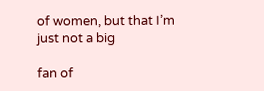of women, but that I’m just not a big

fan of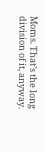Moms. That’s the long division of it, anyway.